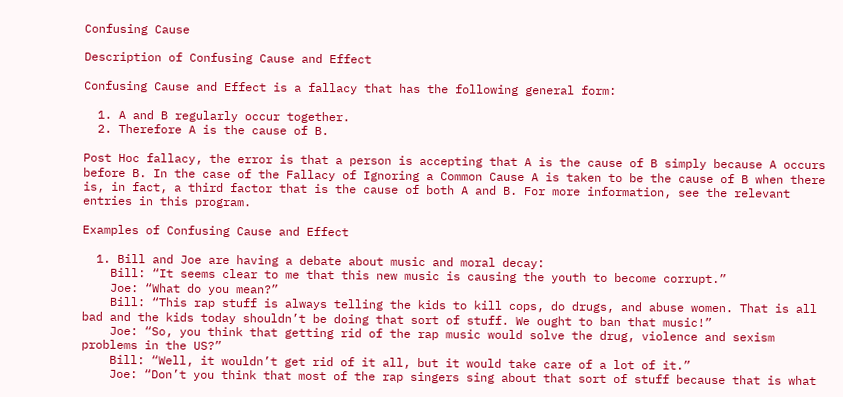Confusing Cause

Description of Confusing Cause and Effect

Confusing Cause and Effect is a fallacy that has the following general form:

  1. A and B regularly occur together.
  2. Therefore A is the cause of B.

Post Hoc fallacy, the error is that a person is accepting that A is the cause of B simply because A occurs before B. In the case of the Fallacy of Ignoring a Common Cause A is taken to be the cause of B when there is, in fact, a third factor that is the cause of both A and B. For more information, see the relevant entries in this program.

Examples of Confusing Cause and Effect

  1. Bill and Joe are having a debate about music and moral decay:
    Bill: “It seems clear to me that this new music is causing the youth to become corrupt.”
    Joe: “What do you mean?”
    Bill: “This rap stuff is always telling the kids to kill cops, do drugs, and abuse women. That is all bad and the kids today shouldn’t be doing that sort of stuff. We ought to ban that music!”
    Joe: “So, you think that getting rid of the rap music would solve the drug, violence and sexism problems in the US?”
    Bill: “Well, it wouldn’t get rid of it all, but it would take care of a lot of it.”
    Joe: “Don’t you think that most of the rap singers sing about that sort of stuff because that is what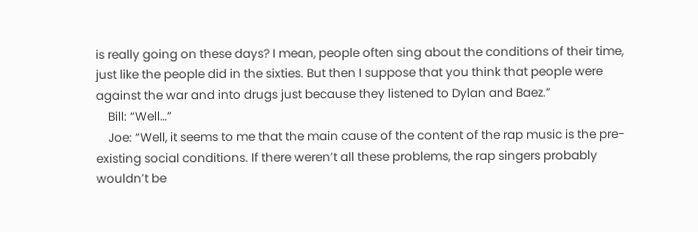is really going on these days? I mean, people often sing about the conditions of their time, just like the people did in the sixties. But then I suppose that you think that people were against the war and into drugs just because they listened to Dylan and Baez.”
    Bill: “Well…”
    Joe: “Well, it seems to me that the main cause of the content of the rap music is the pre-existing social conditions. If there weren’t all these problems, the rap singers probably wouldn’t be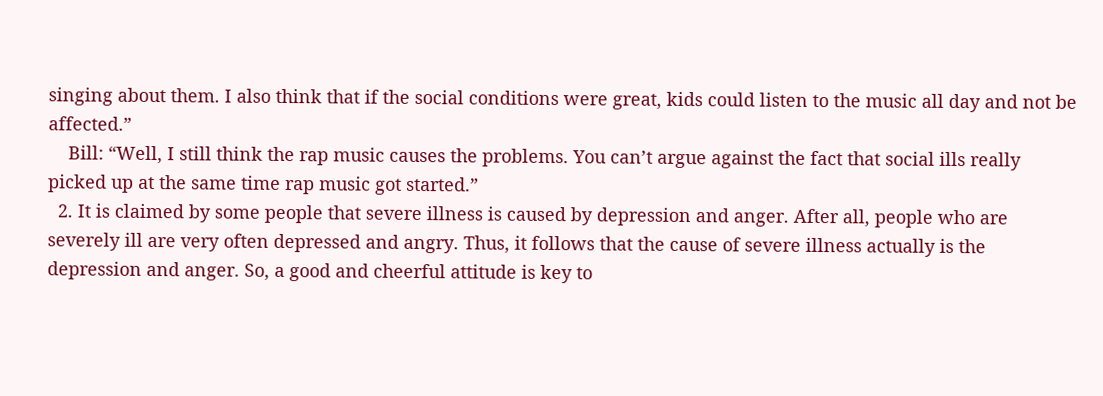singing about them. I also think that if the social conditions were great, kids could listen to the music all day and not be affected.”
    Bill: “Well, I still think the rap music causes the problems. You can’t argue against the fact that social ills really picked up at the same time rap music got started.”
  2. It is claimed by some people that severe illness is caused by depression and anger. After all, people who are severely ill are very often depressed and angry. Thus, it follows that the cause of severe illness actually is the depression and anger. So, a good and cheerful attitude is key to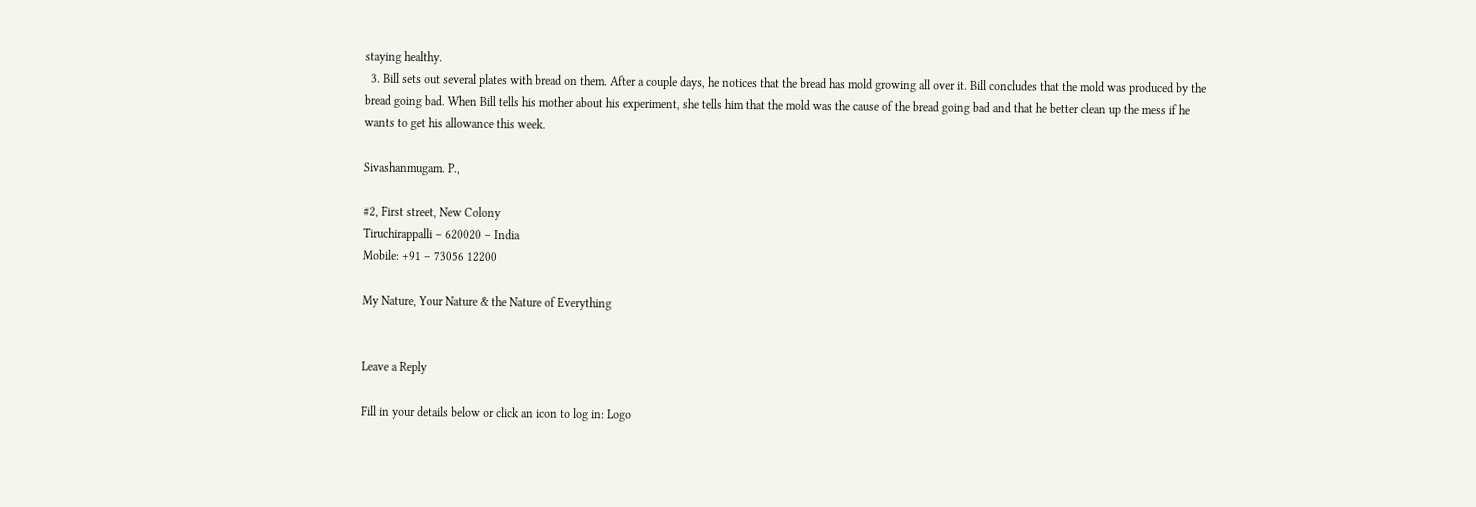staying healthy.
  3. Bill sets out several plates with bread on them. After a couple days, he notices that the bread has mold growing all over it. Bill concludes that the mold was produced by the bread going bad. When Bill tells his mother about his experiment, she tells him that the mold was the cause of the bread going bad and that he better clean up the mess if he wants to get his allowance this week.

Sivashanmugam. P.,

#2, First street, New Colony
Tiruchirappalli – 620020 – India
Mobile: +91 – 73056 12200

My Nature, Your Nature & the Nature of Everything


Leave a Reply

Fill in your details below or click an icon to log in: Logo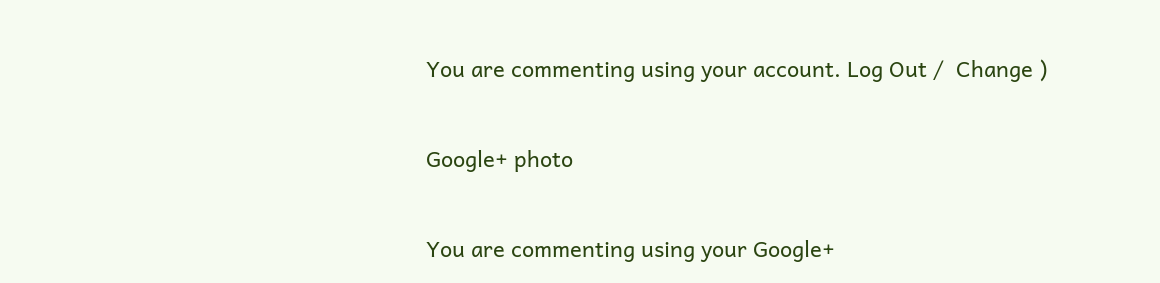You are commenting using your account. Log Out /  Change )

Google+ photo

You are commenting using your Google+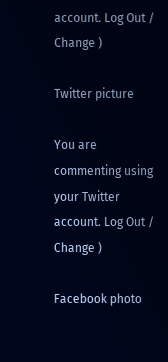account. Log Out /  Change )

Twitter picture

You are commenting using your Twitter account. Log Out /  Change )

Facebook photo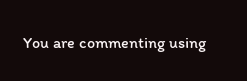You are commenting using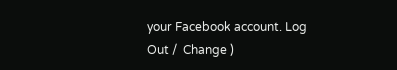your Facebook account. Log Out /  Change )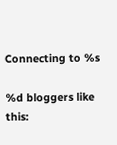Connecting to %s

%d bloggers like this: